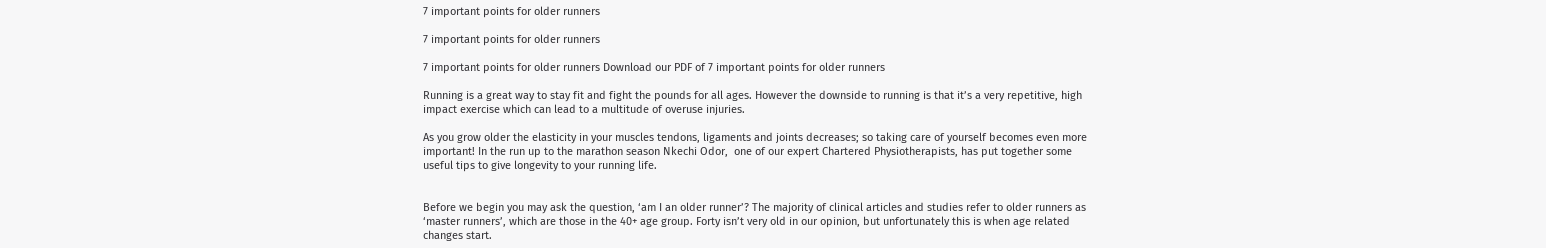7 important points for older runners

7 important points for older runners

7 important points for older runners Download our PDF of 7 important points for older runners

Running is a great way to stay fit and fight the pounds for all ages. However the downside to running is that it’s a very repetitive, high impact exercise which can lead to a multitude of overuse injuries.

As you grow older the elasticity in your muscles tendons, ligaments and joints decreases; so taking care of yourself becomes even more important! In the run up to the marathon season Nkechi Odor,  one of our expert Chartered Physiotherapists, has put together some useful tips to give longevity to your running life.


Before we begin you may ask the question, ‘am I an older runner’? The majority of clinical articles and studies refer to older runners as ‘master runners’, which are those in the 40+ age group. Forty isn’t very old in our opinion, but unfortunately this is when age related changes start.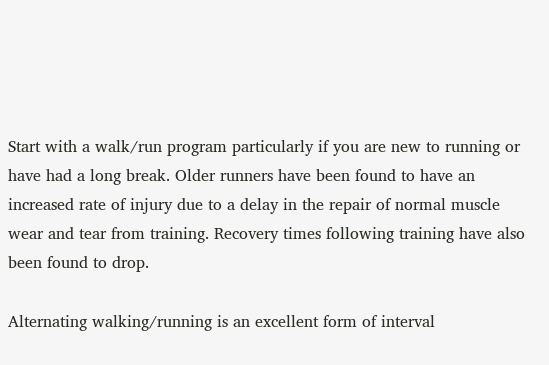Start with a walk/run program particularly if you are new to running or have had a long break. Older runners have been found to have an increased rate of injury due to a delay in the repair of normal muscle wear and tear from training. Recovery times following training have also been found to drop.

Alternating walking/running is an excellent form of interval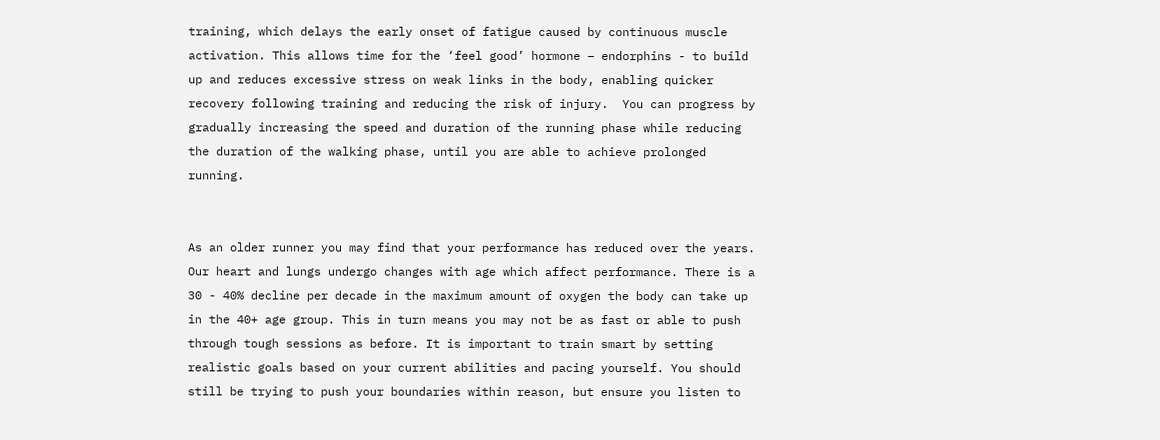training, which delays the early onset of fatigue caused by continuous muscle activation. This allows time for the ‘feel good’ hormone – endorphins - to build up and reduces excessive stress on weak links in the body, enabling quicker recovery following training and reducing the risk of injury.  You can progress by gradually increasing the speed and duration of the running phase while reducing the duration of the walking phase, until you are able to achieve prolonged running.


As an older runner you may find that your performance has reduced over the years. Our heart and lungs undergo changes with age which affect performance. There is a 30 - 40% decline per decade in the maximum amount of oxygen the body can take up in the 40+ age group. This in turn means you may not be as fast or able to push through tough sessions as before. It is important to train smart by setting realistic goals based on your current abilities and pacing yourself. You should still be trying to push your boundaries within reason, but ensure you listen to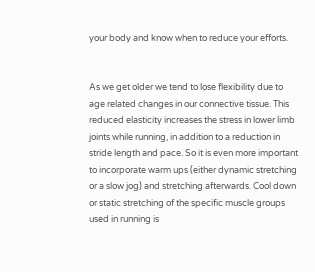your body and know when to reduce your efforts.


As we get older we tend to lose flexibility due to age related changes in our connective tissue. This reduced elasticity increases the stress in lower limb joints while running, in addition to a reduction in stride length and pace. So it is even more important to incorporate warm ups (either dynamic stretching or a slow jog) and stretching afterwards. Cool down or static stretching of the specific muscle groups used in running is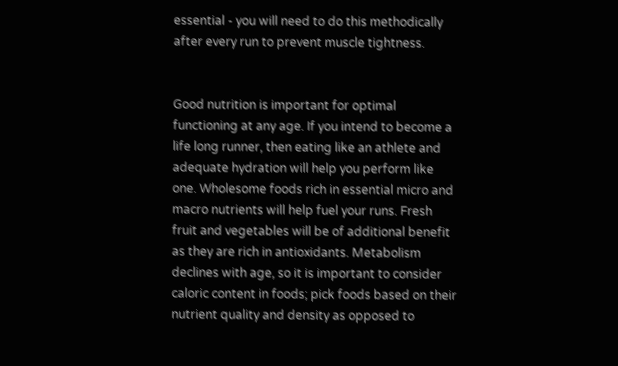essential - you will need to do this methodically after every run to prevent muscle tightness.


Good nutrition is important for optimal functioning at any age. If you intend to become a life long runner, then eating like an athlete and adequate hydration will help you perform like one. Wholesome foods rich in essential micro and macro nutrients will help fuel your runs. Fresh fruit and vegetables will be of additional benefit as they are rich in antioxidants. Metabolism declines with age, so it is important to consider caloric content in foods; pick foods based on their nutrient quality and density as opposed to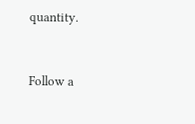quantity.


Follow a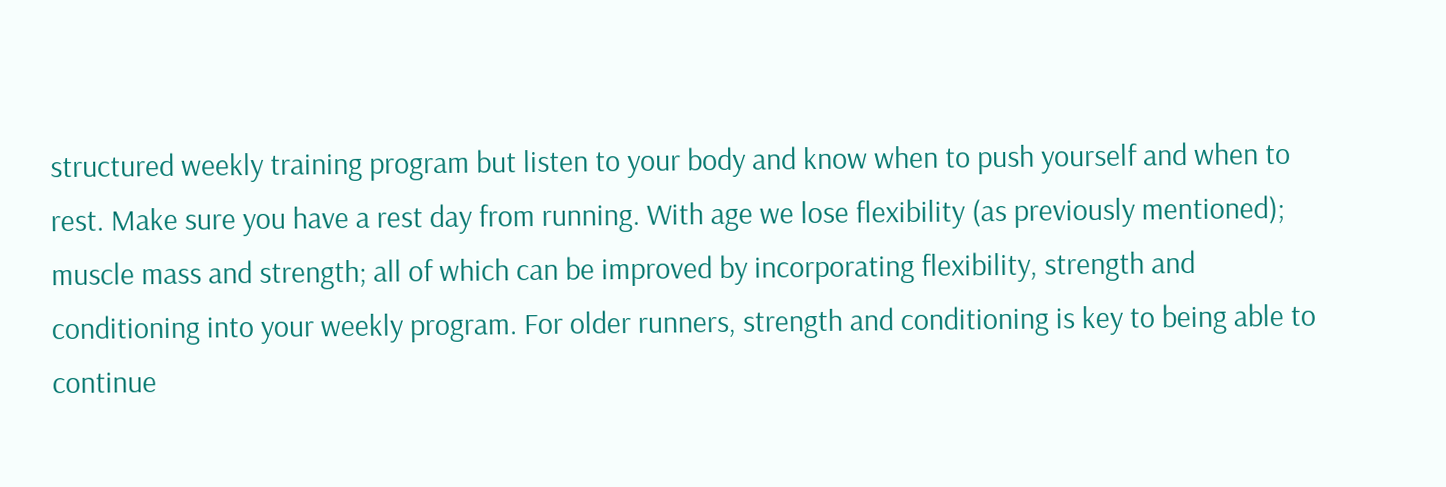structured weekly training program but listen to your body and know when to push yourself and when to rest. Make sure you have a rest day from running. With age we lose flexibility (as previously mentioned); muscle mass and strength; all of which can be improved by incorporating flexibility, strength and conditioning into your weekly program. For older runners, strength and conditioning is key to being able to continue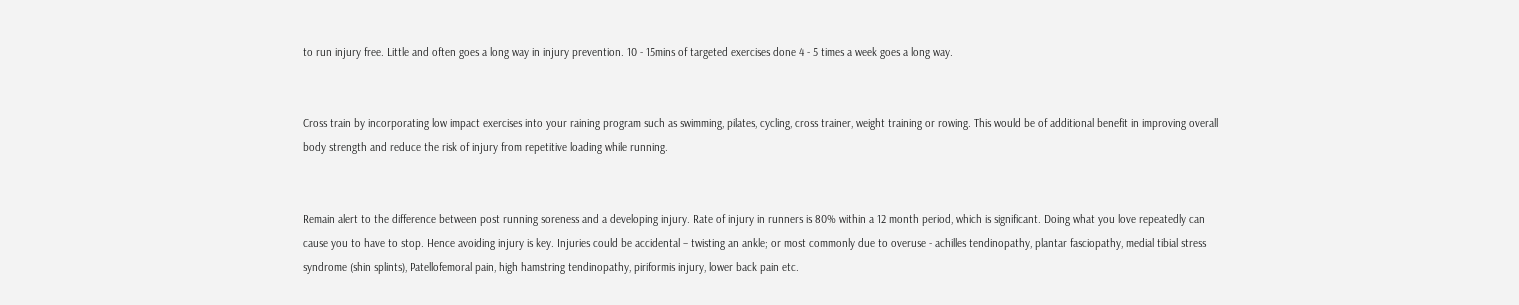to run injury free. Little and often goes a long way in injury prevention. 10 - 15mins of targeted exercises done 4 - 5 times a week goes a long way.


Cross train by incorporating low impact exercises into your raining program such as swimming, pilates, cycling, cross trainer, weight training or rowing. This would be of additional benefit in improving overall body strength and reduce the risk of injury from repetitive loading while running.


Remain alert to the difference between post running soreness and a developing injury. Rate of injury in runners is 80% within a 12 month period, which is significant. Doing what you love repeatedly can cause you to have to stop. Hence avoiding injury is key. Injuries could be accidental – twisting an ankle; or most commonly due to overuse - achilles tendinopathy, plantar fasciopathy, medial tibial stress syndrome (shin splints), Patellofemoral pain, high hamstring tendinopathy, piriformis injury, lower back pain etc.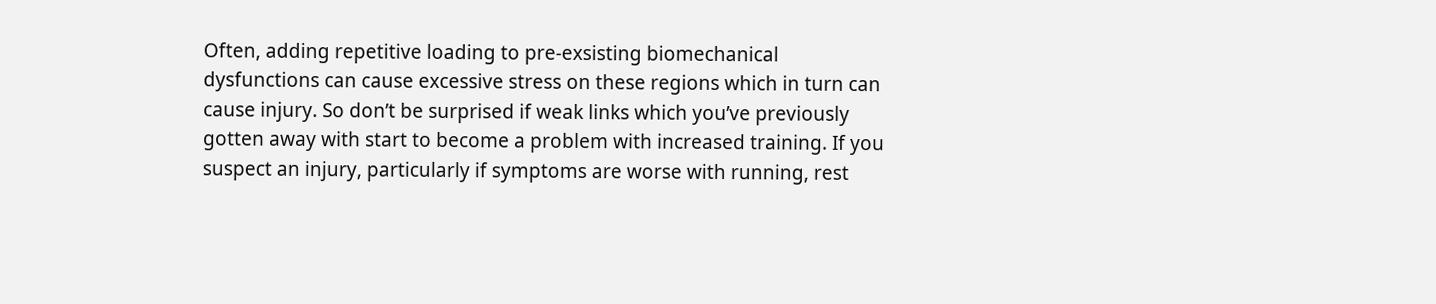Often, adding repetitive loading to pre-exsisting biomechanical dysfunctions can cause excessive stress on these regions which in turn can cause injury. So don’t be surprised if weak links which you’ve previously gotten away with start to become a problem with increased training. If you suspect an injury, particularly if symptoms are worse with running, rest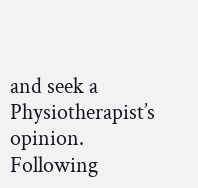and seek a Physiotherapist’s opinion. Following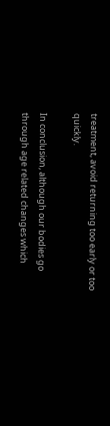treatment, avoid returning too early or too quickly.

In conclusion, although our bodies go through age related changes which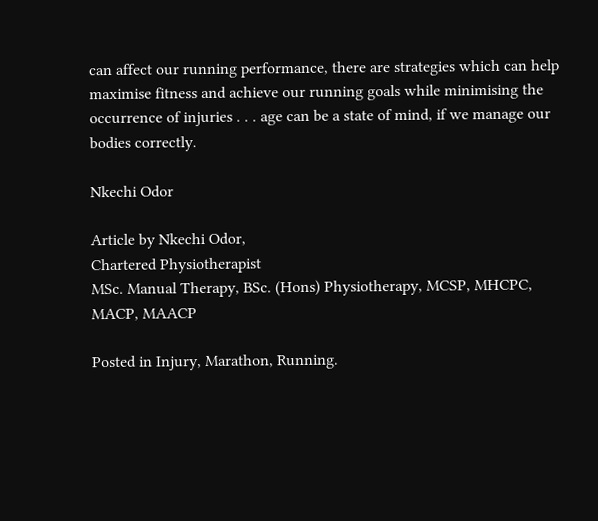can affect our running performance, there are strategies which can help maximise fitness and achieve our running goals while minimising the occurrence of injuries . . . age can be a state of mind, if we manage our bodies correctly.

Nkechi Odor

Article by Nkechi Odor,
Chartered Physiotherapist
MSc. Manual Therapy, BSc. (Hons) Physiotherapy, MCSP, MHCPC, MACP, MAACP

Posted in Injury, Marathon, Running.